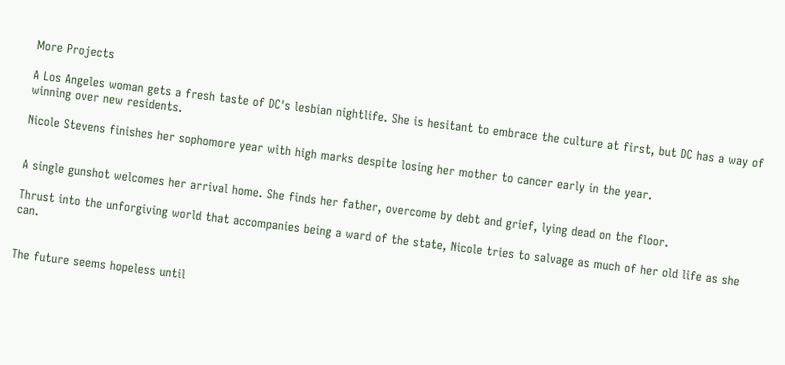More Projects

A Los Angeles woman gets a fresh taste of DC's lesbian nightlife. She is hesitant to embrace the culture at first, but DC has a way of winning over new residents.

Nicole Stevens finishes her sophomore year with high marks despite losing her mother to cancer early in the year.


A single gunshot welcomes her arrival home. She finds her father, overcome by debt and grief, lying dead on the floor.

Thrust into the unforgiving world that accompanies being a ward of the state, Nicole tries to salvage as much of her old life as she can.


The future seems hopeless until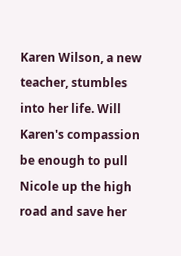Karen Wilson, a new teacher, stumbles into her life. Will Karen's compassion be enough to pull Nicole up the high road and save her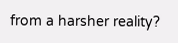from a harsher reality?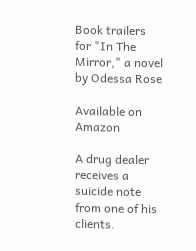Book trailers for "In The Mirror," a novel by Odessa Rose

Available on Amazon

A drug dealer receives a suicide note from one of his clients.